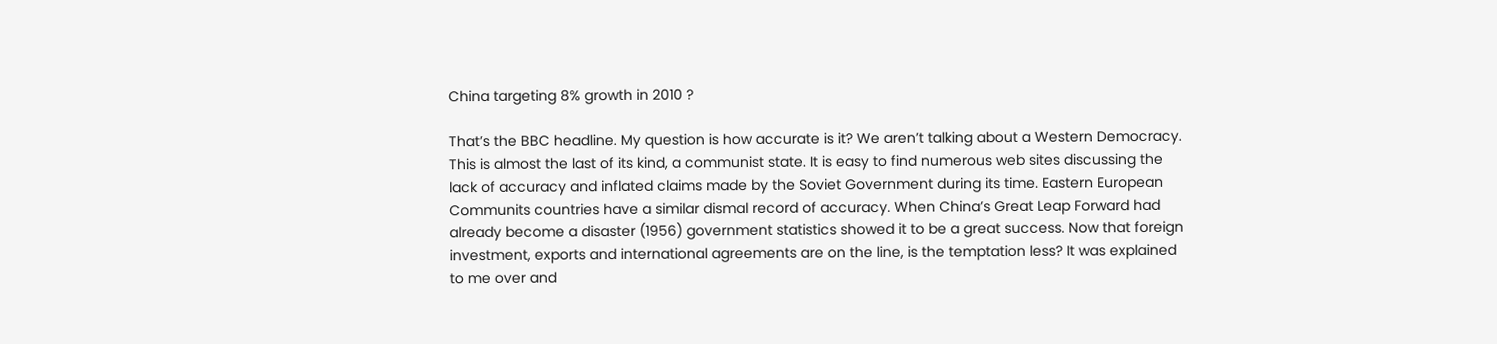China targeting 8% growth in 2010 ?

That’s the BBC headline. My question is how accurate is it? We aren’t talking about a Western Democracy. This is almost the last of its kind, a communist state. It is easy to find numerous web sites discussing the lack of accuracy and inflated claims made by the Soviet Government during its time. Eastern European Communits countries have a similar dismal record of accuracy. When China’s Great Leap Forward had already become a disaster (1956) government statistics showed it to be a great success. Now that foreign investment, exports and international agreements are on the line, is the temptation less? It was explained to me over and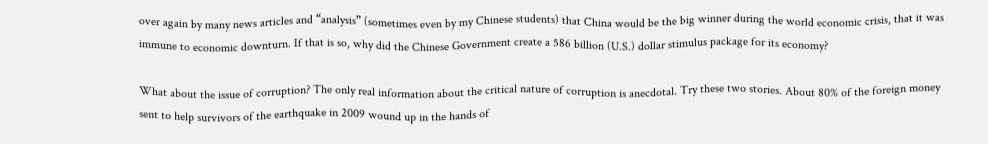over again by many news articles and “analysis” (sometimes even by my Chinese students) that China would be the big winner during the world economic crisis, that it was immune to economic downturn. If that is so, why did the Chinese Government create a 586 billion (U.S.) dollar stimulus package for its economy?

What about the issue of corruption? The only real information about the critical nature of corruption is anecdotal. Try these two stories. About 80% of the foreign money sent to help survivors of the earthquake in 2009 wound up in the hands of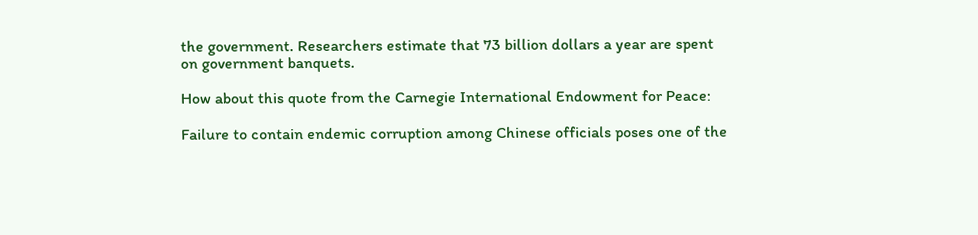the government. Researchers estimate that 73 billion dollars a year are spent on government banquets.

How about this quote from the Carnegie International Endowment for Peace:

Failure to contain endemic corruption among Chinese officials poses one of the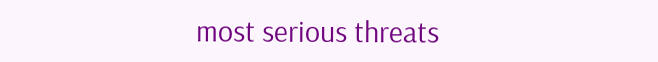most serious threats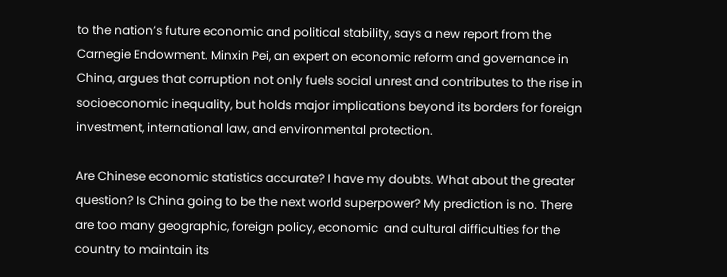to the nation’s future economic and political stability, says a new report from the Carnegie Endowment. Minxin Pei, an expert on economic reform and governance in China, argues that corruption not only fuels social unrest and contributes to the rise in socioeconomic inequality, but holds major implications beyond its borders for foreign investment, international law, and environmental protection.

Are Chinese economic statistics accurate? I have my doubts. What about the greater question? Is China going to be the next world superpower? My prediction is no. There are too many geographic, foreign policy, economic  and cultural difficulties for the country to maintain its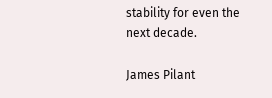stability for even the next decade.

James Pilant